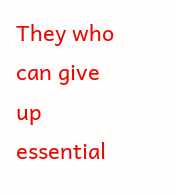They who can give up essential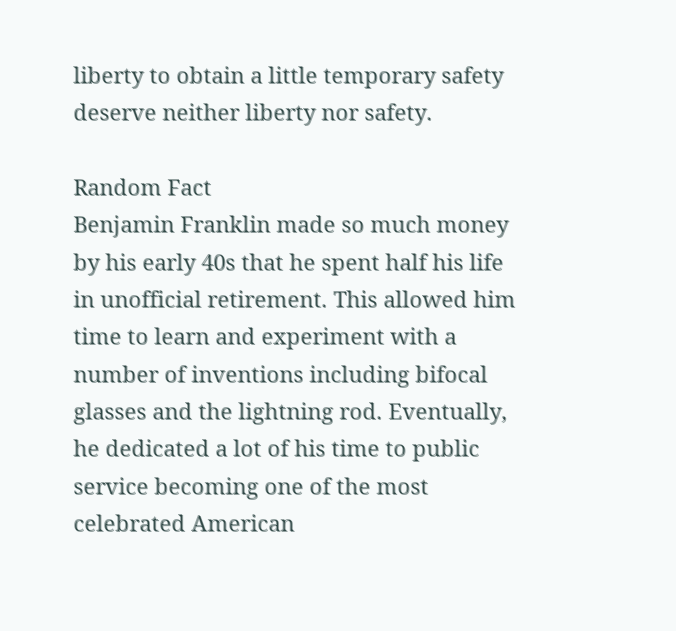liberty to obtain a little temporary safety deserve neither liberty nor safety.

Random Fact
Benjamin Franklin made so much money by his early 40s that he spent half his life in unofficial retirement. This allowed him time to learn and experiment with a number of inventions including bifocal glasses and the lightning rod. Eventually, he dedicated a lot of his time to public service becoming one of the most celebrated American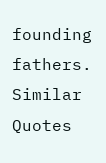founding fathers.
Similar Quotes